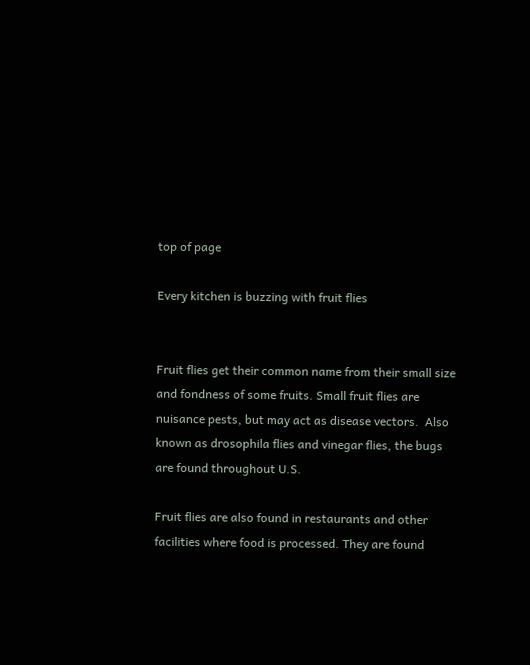top of page

Every kitchen is buzzing with fruit flies


Fruit flies get their common name from their small size and fondness of some fruits. Small fruit flies are nuisance pests, but may act as disease vectors.  Also known as drosophila flies and vinegar flies, the bugs are found throughout U.S.

Fruit flies are also found in restaurants and other facilities where food is processed. They are found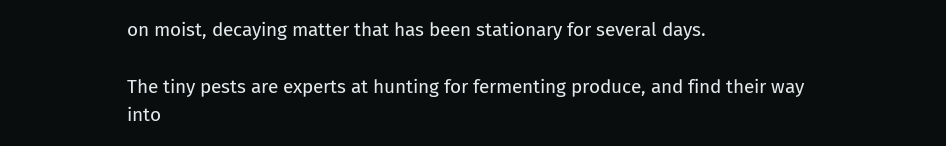on moist, decaying matter that has been stationary for several days.

The tiny pests are experts at hunting for fermenting produce, and find their way into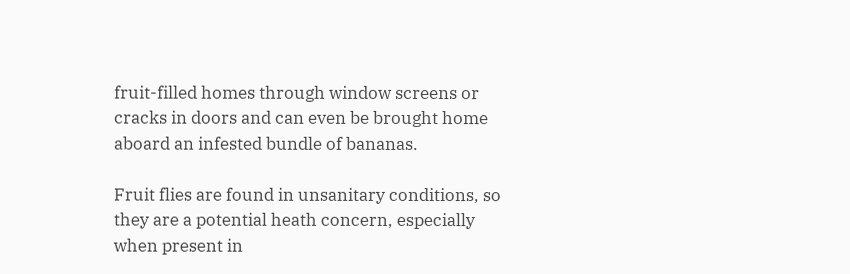fruit-filled homes through window screens or cracks in doors and can even be brought home aboard an infested bundle of bananas.

Fruit flies are found in unsanitary conditions, so they are a potential heath concern, especially when present in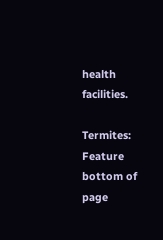health facilities.

Termites: Feature
bottom of page